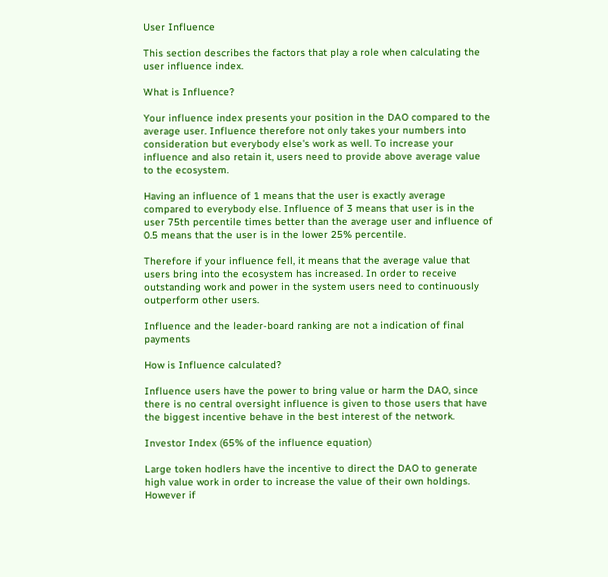User Influence

This section describes the factors that play a role when calculating the user influence index.

What is Influence?

Your influence index presents your position in the DAO compared to the average user. Influence therefore not only takes your numbers into consideration but everybody else's work as well. To increase your influence and also retain it, users need to provide above average value to the ecosystem.

Having an influence of 1 means that the user is exactly average compared to everybody else. Influence of 3 means that user is in the user 75th percentile times better than the average user and influence of 0.5 means that the user is in the lower 25% percentile.

Therefore if your influence fell, it means that the average value that users bring into the ecosystem has increased. In order to receive outstanding work and power in the system users need to continuously outperform other users.

Influence and the leader-board ranking are not a indication of final payments

How is Influence calculated?

Influence users have the power to bring value or harm the DAO, since there is no central oversight influence is given to those users that have the biggest incentive behave in the best interest of the network.

Investor Index (65% of the influence equation)

Large token hodlers have the incentive to direct the DAO to generate high value work in order to increase the value of their own holdings. However if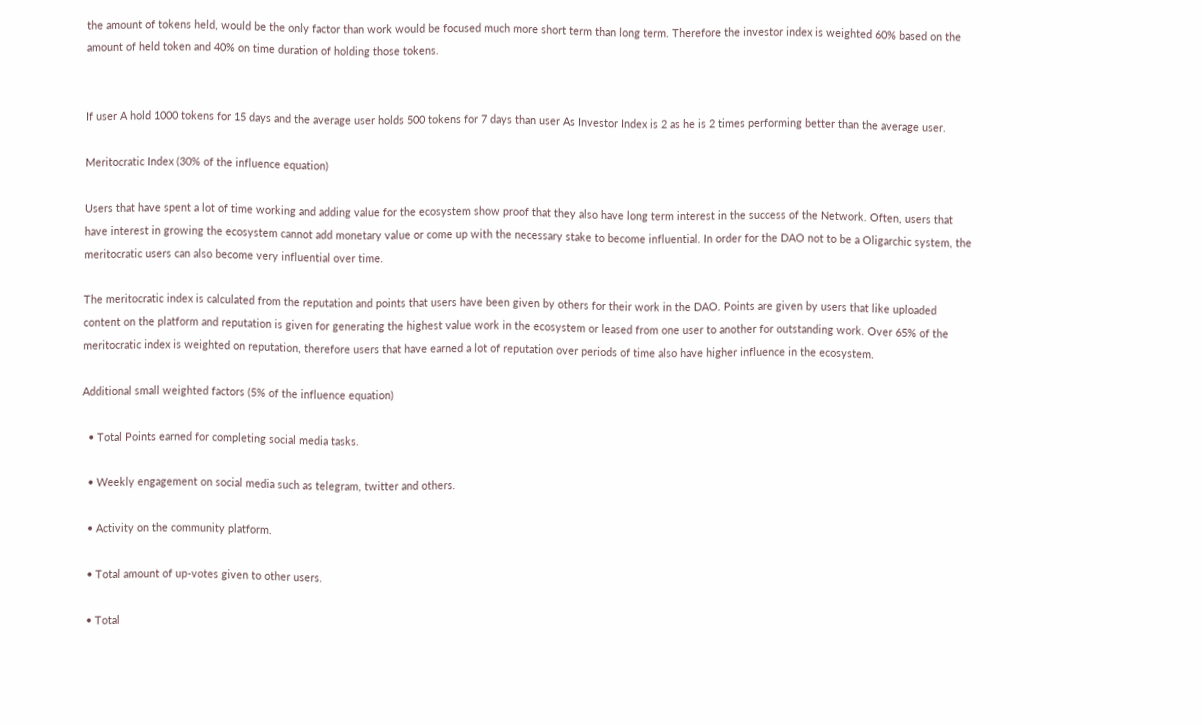the amount of tokens held, would be the only factor than work would be focused much more short term than long term. Therefore the investor index is weighted 60% based on the amount of held token and 40% on time duration of holding those tokens.


If user A hold 1000 tokens for 15 days and the average user holds 500 tokens for 7 days than user As Investor Index is 2 as he is 2 times performing better than the average user.

Meritocratic Index (30% of the influence equation)

Users that have spent a lot of time working and adding value for the ecosystem show proof that they also have long term interest in the success of the Network. Often, users that have interest in growing the ecosystem cannot add monetary value or come up with the necessary stake to become influential. In order for the DAO not to be a Oligarchic system, the meritocratic users can also become very influential over time.

The meritocratic index is calculated from the reputation and points that users have been given by others for their work in the DAO. Points are given by users that like uploaded content on the platform and reputation is given for generating the highest value work in the ecosystem or leased from one user to another for outstanding work. Over 65% of the meritocratic index is weighted on reputation, therefore users that have earned a lot of reputation over periods of time also have higher influence in the ecosystem.

Additional small weighted factors (5% of the influence equation)

  • Total Points earned for completing social media tasks.

  • Weekly engagement on social media such as telegram, twitter and others.

  • Activity on the community platform.

  • Total amount of up-votes given to other users.

  • Total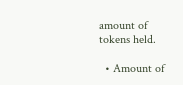amount of tokens held.

  • Amount of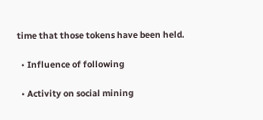time that those tokens have been held.

  • Influence of following

  • Activity on social mining